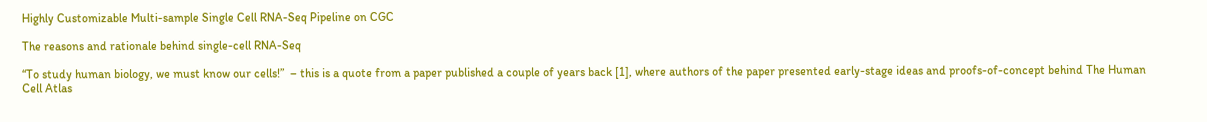Highly Customizable Multi-sample Single Cell RNA-Seq Pipeline on CGC

The reasons and rationale behind single-cell RNA-Seq

“To study human biology, we must know our cells!”  – this is a quote from a paper published a couple of years back [1], where authors of the paper presented early-stage ideas and proofs-of-concept behind The Human Cell Atlas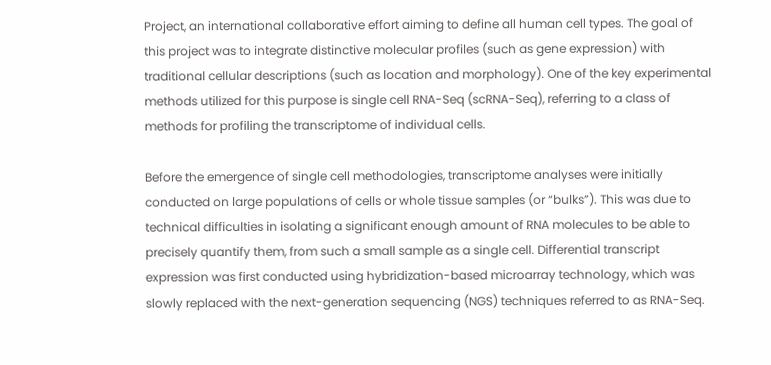Project, an international collaborative effort aiming to define all human cell types. The goal of this project was to integrate distinctive molecular profiles (such as gene expression) with traditional cellular descriptions (such as location and morphology). One of the key experimental methods utilized for this purpose is single cell RNA-Seq (scRNA-Seq), referring to a class of methods for profiling the transcriptome of individual cells.

Before the emergence of single cell methodologies, transcriptome analyses were initially conducted on large populations of cells or whole tissue samples (or “bulks”). This was due to technical difficulties in isolating a significant enough amount of RNA molecules to be able to  precisely quantify them, from such a small sample as a single cell. Differential transcript expression was first conducted using hybridization-based microarray technology, which was slowly replaced with the next-generation sequencing (NGS) techniques referred to as RNA-Seq.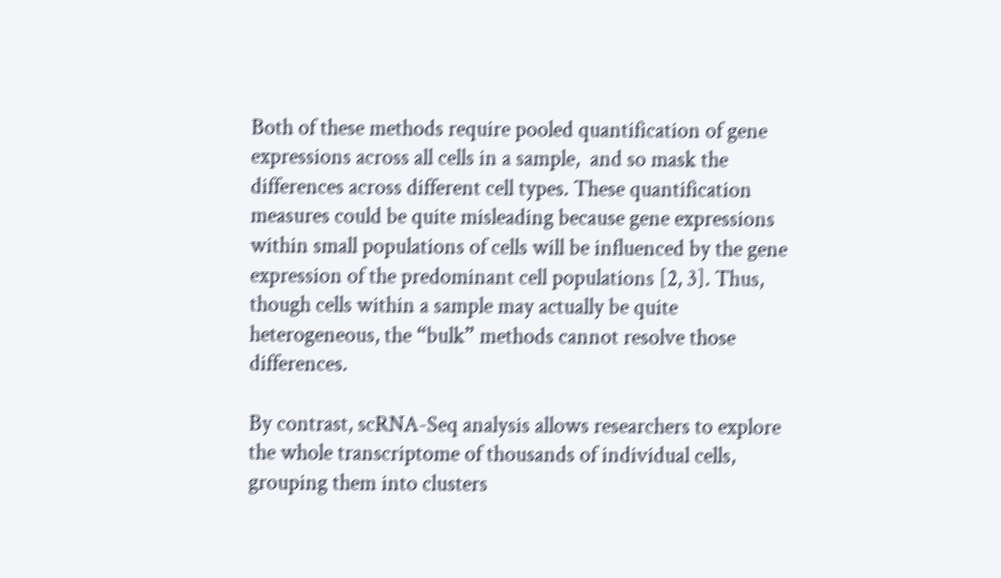Both of these methods require pooled quantification of gene expressions across all cells in a sample,  and so mask the differences across different cell types. These quantification measures could be quite misleading because gene expressions within small populations of cells will be influenced by the gene expression of the predominant cell populations [2, 3]. Thus, though cells within a sample may actually be quite heterogeneous, the “bulk” methods cannot resolve those differences.

By contrast, scRNA-Seq analysis allows researchers to explore the whole transcriptome of thousands of individual cells, grouping them into clusters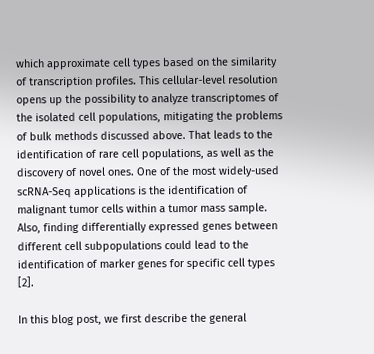which approximate cell types based on the similarity of transcription profiles. This cellular-level resolution opens up the possibility to analyze transcriptomes of the isolated cell populations, mitigating the problems of bulk methods discussed above. That leads to the identification of rare cell populations, as well as the discovery of novel ones. One of the most widely-used scRNA-Seq applications is the identification of malignant tumor cells within a tumor mass sample. Also, finding differentially expressed genes between different cell subpopulations could lead to the identification of marker genes for specific cell types [2].

In this blog post, we first describe the general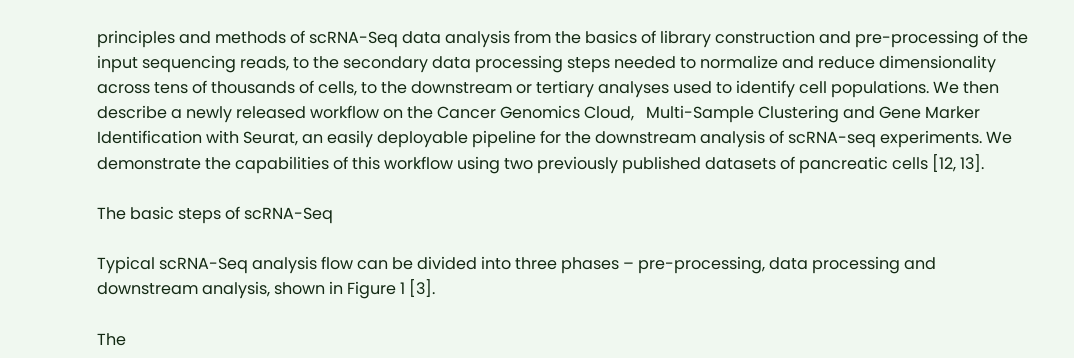principles and methods of scRNA-Seq data analysis from the basics of library construction and pre-processing of the input sequencing reads, to the secondary data processing steps needed to normalize and reduce dimensionality across tens of thousands of cells, to the downstream or tertiary analyses used to identify cell populations. We then describe a newly released workflow on the Cancer Genomics Cloud,   Multi-Sample Clustering and Gene Marker Identification with Seurat, an easily deployable pipeline for the downstream analysis of scRNA-seq experiments. We demonstrate the capabilities of this workflow using two previously published datasets of pancreatic cells [12, 13].

The basic steps of scRNA-Seq

Typical scRNA-Seq analysis flow can be divided into three phases – pre-processing, data processing and downstream analysis, shown in Figure 1 [3].

The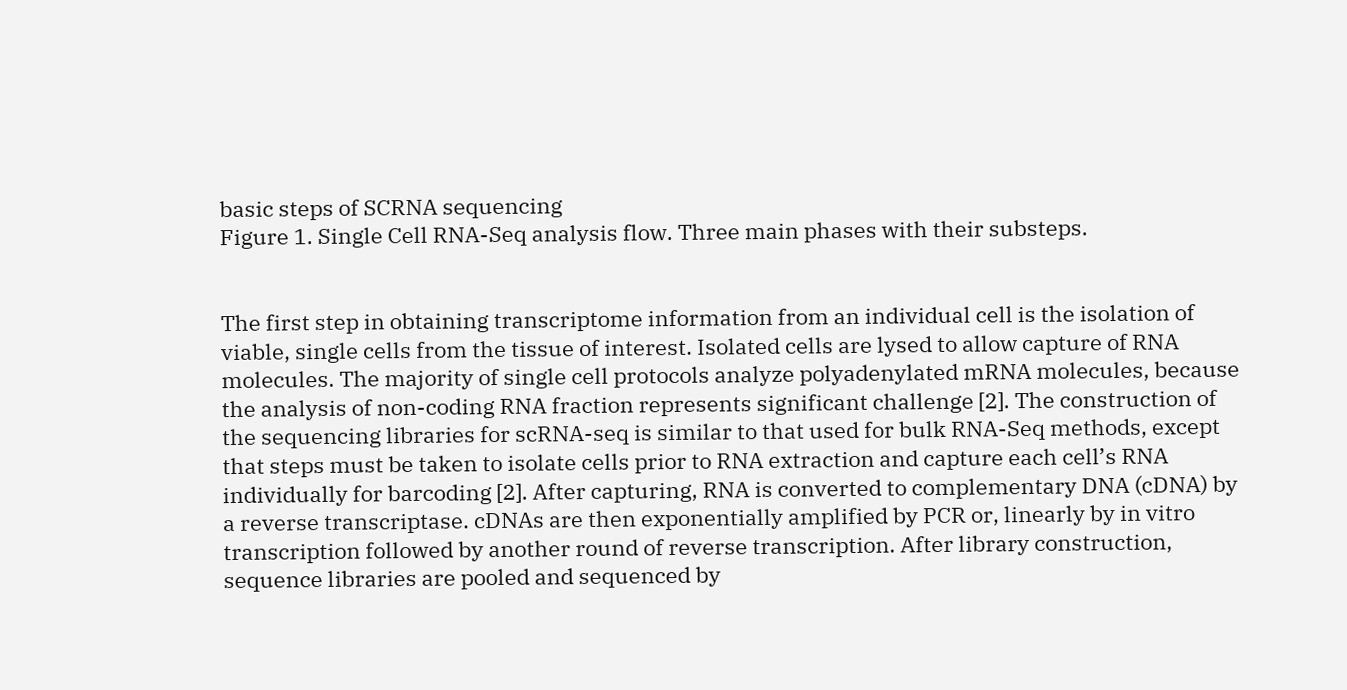basic steps of SCRNA sequencing
Figure 1. Single Cell RNA-Seq analysis flow. Three main phases with their substeps.


The first step in obtaining transcriptome information from an individual cell is the isolation of viable, single cells from the tissue of interest. Isolated cells are lysed to allow capture of RNA molecules. The majority of single cell protocols analyze polyadenylated mRNA molecules, because the analysis of non-coding RNA fraction represents significant challenge [2]. The construction of the sequencing libraries for scRNA-seq is similar to that used for bulk RNA-Seq methods, except that steps must be taken to isolate cells prior to RNA extraction and capture each cell’s RNA individually for barcoding [2]. After capturing, RNA is converted to complementary DNA (cDNA) by a reverse transcriptase. cDNAs are then exponentially amplified by PCR or, linearly by in vitro transcription followed by another round of reverse transcription. After library construction, sequence libraries are pooled and sequenced by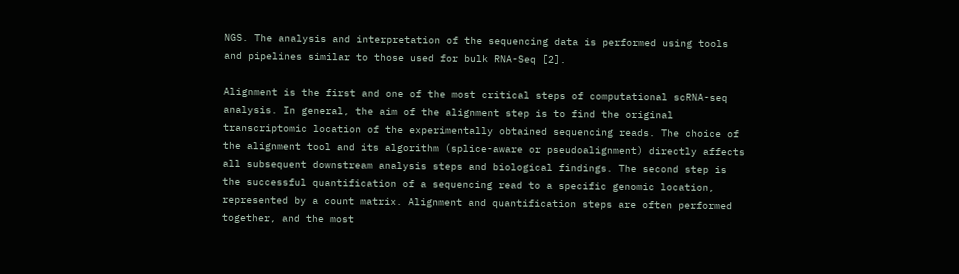NGS. The analysis and interpretation of the sequencing data is performed using tools and pipelines similar to those used for bulk RNA-Seq [2].

Alignment is the first and one of the most critical steps of computational scRNA-seq analysis. In general, the aim of the alignment step is to find the original transcriptomic location of the experimentally obtained sequencing reads. The choice of the alignment tool and its algorithm (splice-aware or pseudoalignment) directly affects all subsequent downstream analysis steps and biological findings. The second step is the successful quantification of a sequencing read to a specific genomic location, represented by a count matrix. Alignment and quantification steps are often performed together, and the most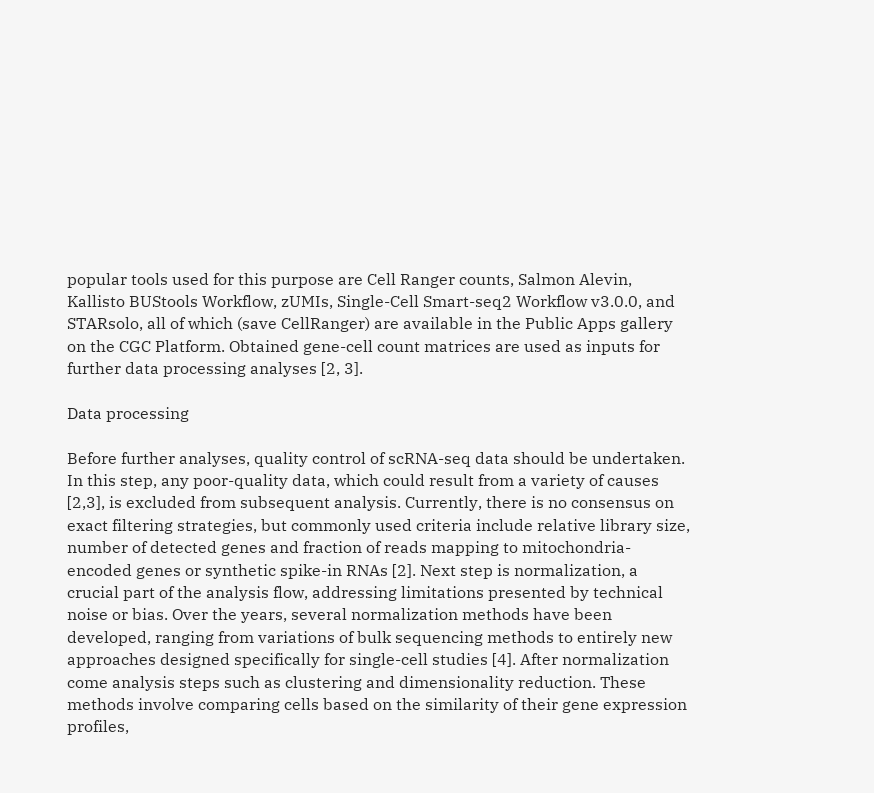popular tools used for this purpose are Cell Ranger counts, Salmon Alevin, Kallisto BUStools Workflow, zUMIs, Single-Cell Smart-seq2 Workflow v3.0.0, and STARsolo, all of which (save CellRanger) are available in the Public Apps gallery on the CGC Platform. Obtained gene-cell count matrices are used as inputs for further data processing analyses [2, 3].

Data processing

Before further analyses, quality control of scRNA-seq data should be undertaken. In this step, any poor-quality data, which could result from a variety of causes [2,3], is excluded from subsequent analysis. Currently, there is no consensus on exact filtering strategies, but commonly used criteria include relative library size, number of detected genes and fraction of reads mapping to mitochondria-encoded genes or synthetic spike-in RNAs [2]. Next step is normalization, a crucial part of the analysis flow, addressing limitations presented by technical noise or bias. Over the years, several normalization methods have been developed, ranging from variations of bulk sequencing methods to entirely new approaches designed specifically for single-cell studies [4]. After normalization come analysis steps such as clustering and dimensionality reduction. These methods involve comparing cells based on the similarity of their gene expression profiles,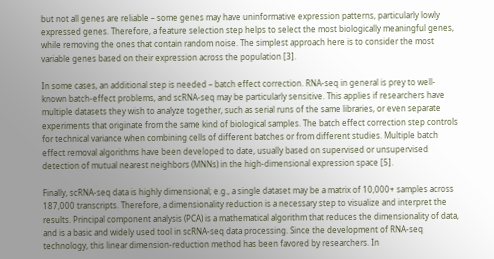but not all genes are reliable – some genes may have uninformative expression patterns, particularly lowly expressed genes. Therefore, a feature selection step helps to select the most biologically meaningful genes, while removing the ones that contain random noise. The simplest approach here is to consider the most variable genes based on their expression across the population [3].

In some cases, an additional step is needed – batch effect correction. RNA-seq in general is prey to well-known batch-effect problems, and scRNA-seq may be particularly sensitive. This applies if researchers have multiple datasets they wish to analyze together, such as serial runs of the same libraries, or even separate experiments that originate from the same kind of biological samples. The batch effect correction step controls for technical variance when combining cells of different batches or from different studies. Multiple batch effect removal algorithms have been developed to date, usually based on supervised or unsupervised detection of mutual nearest neighbors (MNNs) in the high-dimensional expression space [5].

Finally, scRNA-seq data is highly dimensional; e.g., a single dataset may be a matrix of 10,000+ samples across 187,000 transcripts. Therefore, a dimensionality reduction is a necessary step to visualize and interpret the results. Principal component analysis (PCA) is a mathematical algorithm that reduces the dimensionality of data, and is a basic and widely used tool in scRNA-seq data processing. Since the development of RNA-seq technology, this linear dimension-reduction method has been favored by researchers. In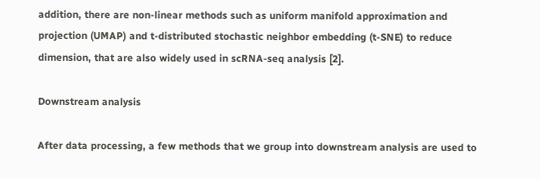addition, there are non-linear methods such as uniform manifold approximation and projection (UMAP) and t-distributed stochastic neighbor embedding (t-SNE) to reduce dimension, that are also widely used in scRNA-seq analysis [2].

Downstream analysis

After data processing, a few methods that we group into downstream analysis are used to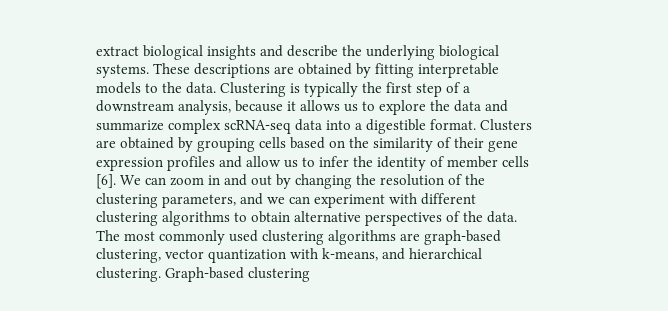extract biological insights and describe the underlying biological systems. These descriptions are obtained by fitting interpretable models to the data. Clustering is typically the first step of a downstream analysis, because it allows us to explore the data and summarize complex scRNA-seq data into a digestible format. Clusters are obtained by grouping cells based on the similarity of their gene expression profiles and allow us to infer the identity of member cells [6]. We can zoom in and out by changing the resolution of the clustering parameters, and we can experiment with different clustering algorithms to obtain alternative perspectives of the data. The most commonly used clustering algorithms are graph-based clustering, vector quantization with k-means, and hierarchical clustering. Graph-based clustering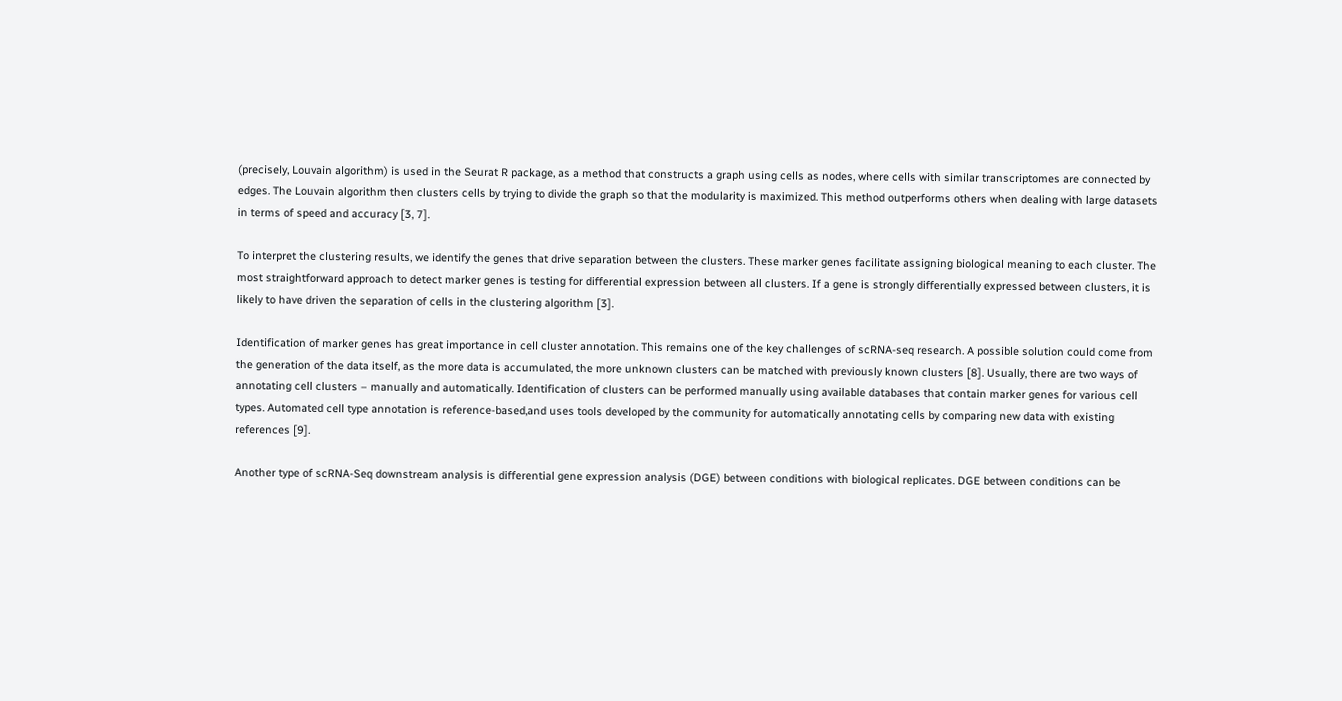(precisely, Louvain algorithm) is used in the Seurat R package, as a method that constructs a graph using cells as nodes, where cells with similar transcriptomes are connected by edges. The Louvain algorithm then clusters cells by trying to divide the graph so that the modularity is maximized. This method outperforms others when dealing with large datasets in terms of speed and accuracy [3, 7].

To interpret the clustering results, we identify the genes that drive separation between the clusters. These marker genes facilitate assigning biological meaning to each cluster. The most straightforward approach to detect marker genes is testing for differential expression between all clusters. If a gene is strongly differentially expressed between clusters, it is likely to have driven the separation of cells in the clustering algorithm [3].

Identification of marker genes has great importance in cell cluster annotation. This remains one of the key challenges of scRNA-seq research. A possible solution could come from the generation of the data itself, as the more data is accumulated, the more unknown clusters can be matched with previously known clusters [8]. Usually, there are two ways of annotating cell clusters – manually and automatically. Identification of clusters can be performed manually using available databases that contain marker genes for various cell types. Automated cell type annotation is reference-based,and uses tools developed by the community for automatically annotating cells by comparing new data with existing references [9].

Another type of scRNA-Seq downstream analysis is differential gene expression analysis (DGE) between conditions with biological replicates. DGE between conditions can be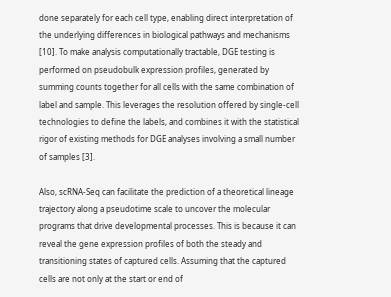done separately for each cell type, enabling direct interpretation of the underlying differences in biological pathways and mechanisms [10]. To make analysis computationally tractable, DGE testing is performed on pseudobulk expression profiles, generated by summing counts together for all cells with the same combination of label and sample. This leverages the resolution offered by single-cell technologies to define the labels, and combines it with the statistical rigor of existing methods for DGE analyses involving a small number of samples [3].

Also, scRNA-Seq can facilitate the prediction of a theoretical lineage trajectory along a pseudotime scale to uncover the molecular programs that drive developmental processes. This is because it can reveal the gene expression profiles of both the steady and transitioning states of captured cells. Assuming that the captured cells are not only at the start or end of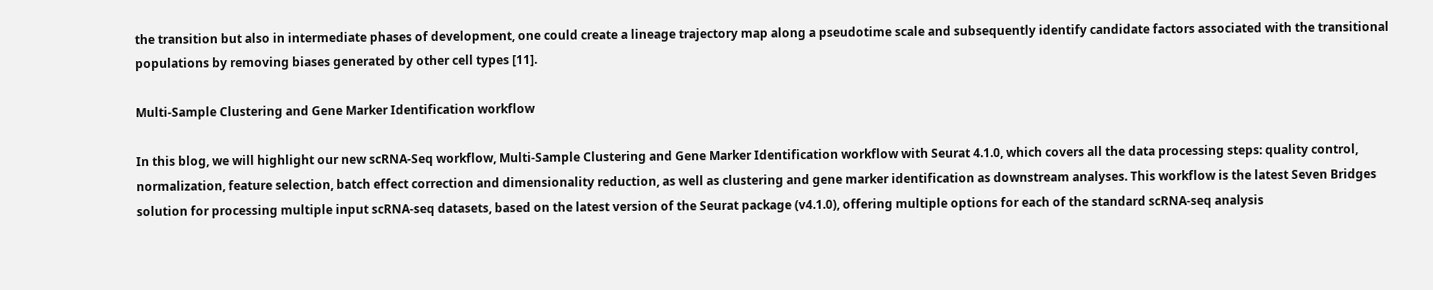the transition but also in intermediate phases of development, one could create a lineage trajectory map along a pseudotime scale and subsequently identify candidate factors associated with the transitional populations by removing biases generated by other cell types [11].

Multi-Sample Clustering and Gene Marker Identification workflow

In this blog, we will highlight our new scRNA-Seq workflow, Multi-Sample Clustering and Gene Marker Identification workflow with Seurat 4.1.0, which covers all the data processing steps: quality control, normalization, feature selection, batch effect correction and dimensionality reduction, as well as clustering and gene marker identification as downstream analyses. This workflow is the latest Seven Bridges solution for processing multiple input scRNA-seq datasets, based on the latest version of the Seurat package (v4.1.0), offering multiple options for each of the standard scRNA-seq analysis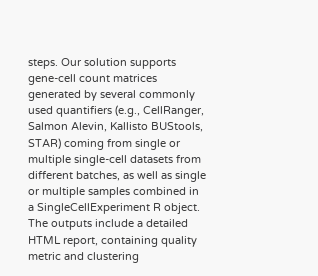steps. Our solution supports gene-cell count matrices generated by several commonly used quantifiers (e.g., CellRanger, Salmon Alevin, Kallisto BUStools, STAR) coming from single or multiple single-cell datasets from different batches, as well as single or multiple samples combined in a SingleCellExperiment R object. The outputs include a detailed HTML report, containing quality metric and clustering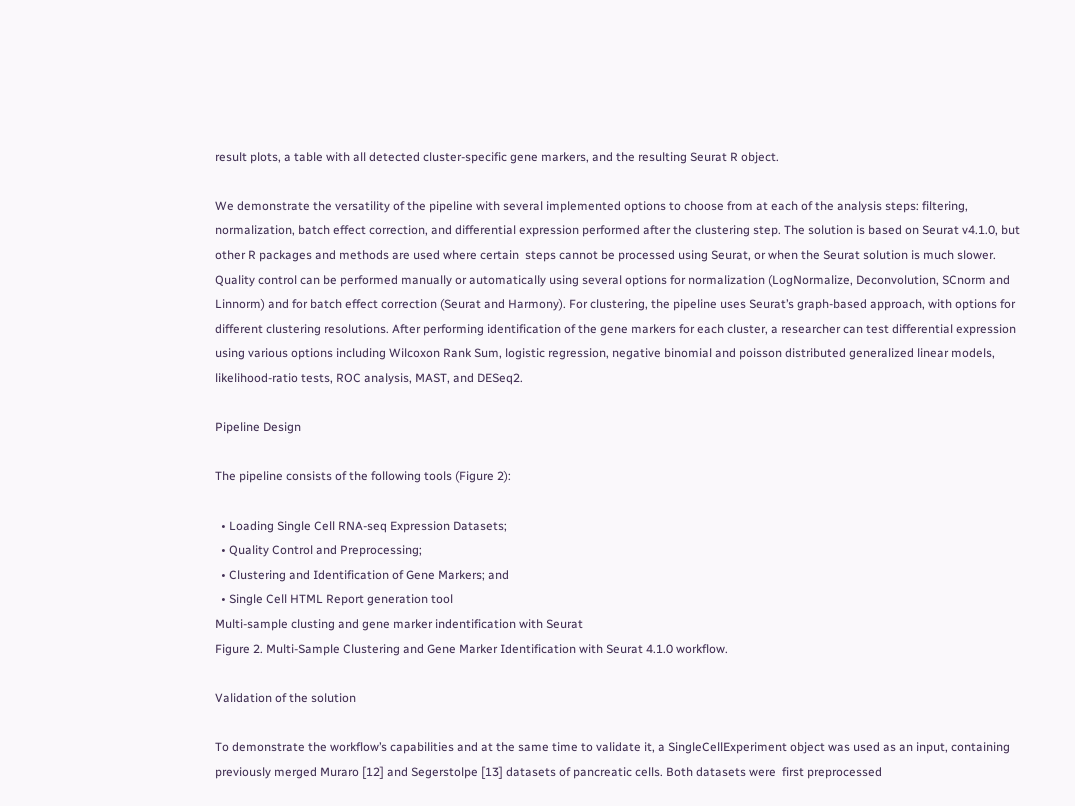result plots, a table with all detected cluster-specific gene markers, and the resulting Seurat R object.

We demonstrate the versatility of the pipeline with several implemented options to choose from at each of the analysis steps: filtering, normalization, batch effect correction, and differential expression performed after the clustering step. The solution is based on Seurat v4.1.0, but other R packages and methods are used where certain  steps cannot be processed using Seurat, or when the Seurat solution is much slower. Quality control can be performed manually or automatically using several options for normalization (LogNormalize, Deconvolution, SCnorm and Linnorm) and for batch effect correction (Seurat and Harmony). For clustering, the pipeline uses Seurat’s graph-based approach, with options for different clustering resolutions. After performing identification of the gene markers for each cluster, a researcher can test differential expression using various options including Wilcoxon Rank Sum, logistic regression, negative binomial and poisson distributed generalized linear models, likelihood-ratio tests, ROC analysis, MAST, and DESeq2.

Pipeline Design

The pipeline consists of the following tools (Figure 2):

  • Loading Single Cell RNA-seq Expression Datasets;
  • Quality Control and Preprocessing;
  • Clustering and Identification of Gene Markers; and
  • Single Cell HTML Report generation tool
Multi-sample clusting and gene marker indentification with Seurat
Figure 2. Multi-Sample Clustering and Gene Marker Identification with Seurat 4.1.0 workflow.

Validation of the solution

To demonstrate the workflow’s capabilities and at the same time to validate it, a SingleCellExperiment object was used as an input, containing previously merged Muraro [12] and Segerstolpe [13] datasets of pancreatic cells. Both datasets were  first preprocessed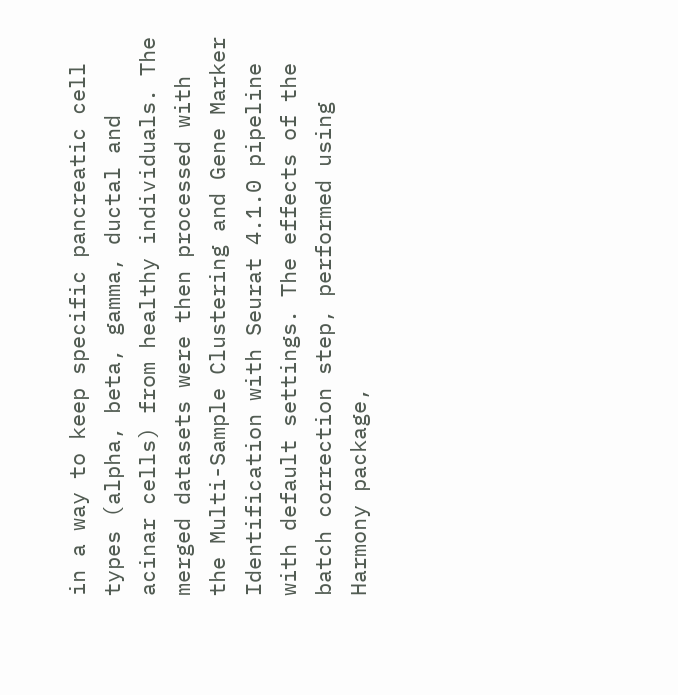in a way to keep specific pancreatic cell types (alpha, beta, gamma, ductal and acinar cells) from healthy individuals. The merged datasets were then processed with the Multi-Sample Clustering and Gene Marker Identification with Seurat 4.1.0 pipeline with default settings. The effects of the batch correction step, performed using Harmony package,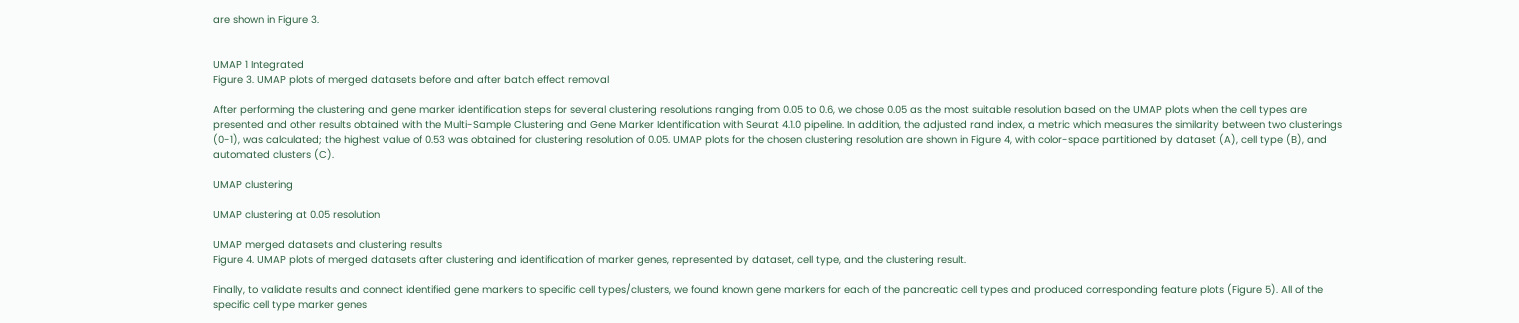are shown in Figure 3.


UMAP 1 Integrated
Figure 3. UMAP plots of merged datasets before and after batch effect removal

After performing the clustering and gene marker identification steps for several clustering resolutions ranging from 0.05 to 0.6, we chose 0.05 as the most suitable resolution based on the UMAP plots when the cell types are presented and other results obtained with the Multi-Sample Clustering and Gene Marker Identification with Seurat 4.1.0 pipeline. In addition, the adjusted rand index, a metric which measures the similarity between two clusterings (0-1), was calculated; the highest value of 0.53 was obtained for clustering resolution of 0.05. UMAP plots for the chosen clustering resolution are shown in Figure 4, with color-space partitioned by dataset (A), cell type (B), and automated clusters (C).

UMAP clustering

UMAP clustering at 0.05 resolution

UMAP merged datasets and clustering results
Figure 4. UMAP plots of merged datasets after clustering and identification of marker genes, represented by dataset, cell type, and the clustering result.

Finally, to validate results and connect identified gene markers to specific cell types/clusters, we found known gene markers for each of the pancreatic cell types and produced corresponding feature plots (Figure 5). All of the specific cell type marker genes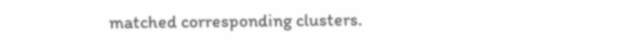matched corresponding clusters.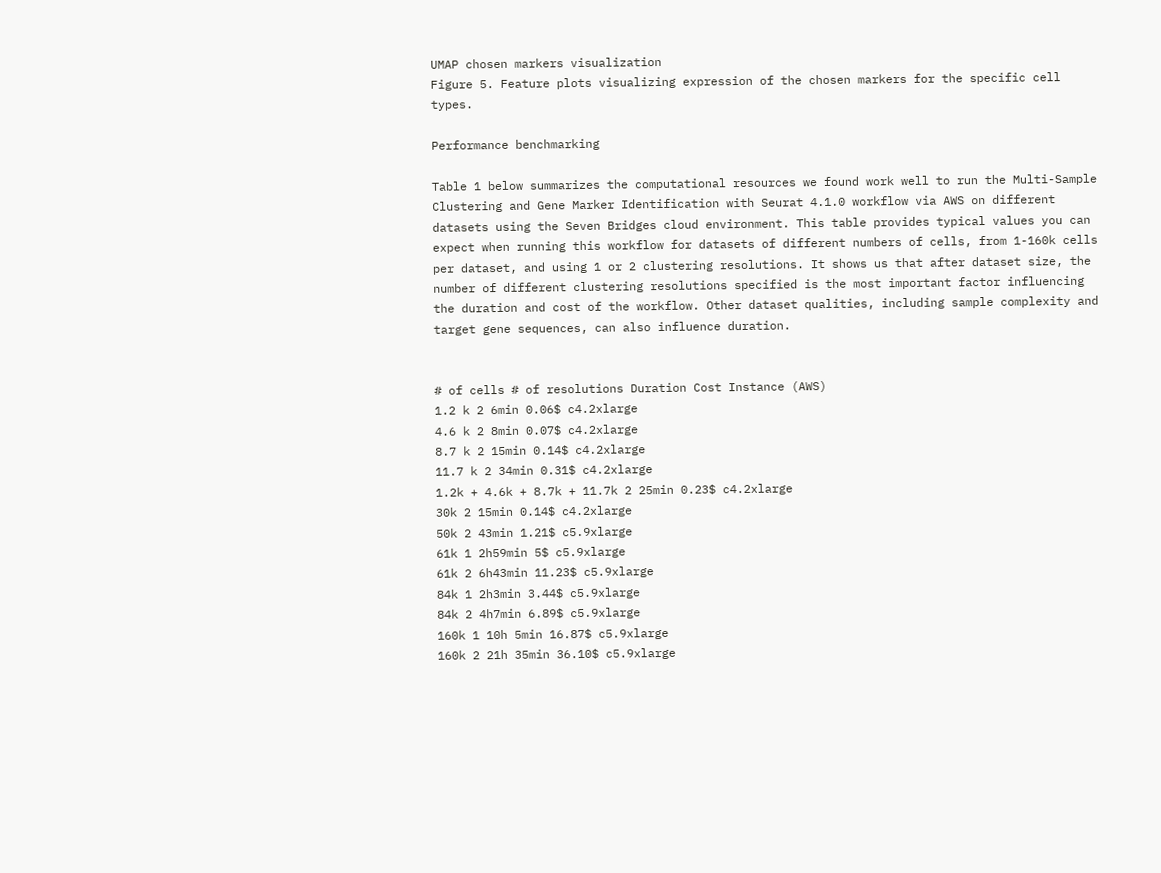UMAP chosen markers visualization
Figure 5. Feature plots visualizing expression of the chosen markers for the specific cell types.

Performance benchmarking

Table 1 below summarizes the computational resources we found work well to run the Multi-Sample Clustering and Gene Marker Identification with Seurat 4.1.0 workflow via AWS on different datasets using the Seven Bridges cloud environment. This table provides typical values you can expect when running this workflow for datasets of different numbers of cells, from 1-160k cells per dataset, and using 1 or 2 clustering resolutions. It shows us that after dataset size, the number of different clustering resolutions specified is the most important factor influencing the duration and cost of the workflow. Other dataset qualities, including sample complexity and target gene sequences, can also influence duration.


# of cells # of resolutions Duration Cost Instance (AWS)
1.2 k 2 6min 0.06$ c4.2xlarge
4.6 k 2 8min 0.07$ c4.2xlarge
8.7 k 2 15min 0.14$ c4.2xlarge
11.7 k 2 34min 0.31$ c4.2xlarge
1.2k + 4.6k + 8.7k + 11.7k 2 25min 0.23$ c4.2xlarge
30k 2 15min 0.14$ c4.2xlarge
50k 2 43min 1.21$ c5.9xlarge
61k 1 2h59min 5$ c5.9xlarge
61k 2 6h43min 11.23$ c5.9xlarge
84k 1 2h3min 3.44$ c5.9xlarge
84k 2 4h7min 6.89$ c5.9xlarge
160k 1 10h 5min 16.87$ c5.9xlarge
160k 2 21h 35min 36.10$ c5.9xlarge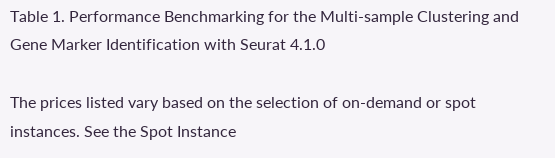Table 1. Performance Benchmarking for the Multi-sample Clustering and Gene Marker Identification with Seurat 4.1.0

The prices listed vary based on the selection of on-demand or spot instances. See the Spot Instance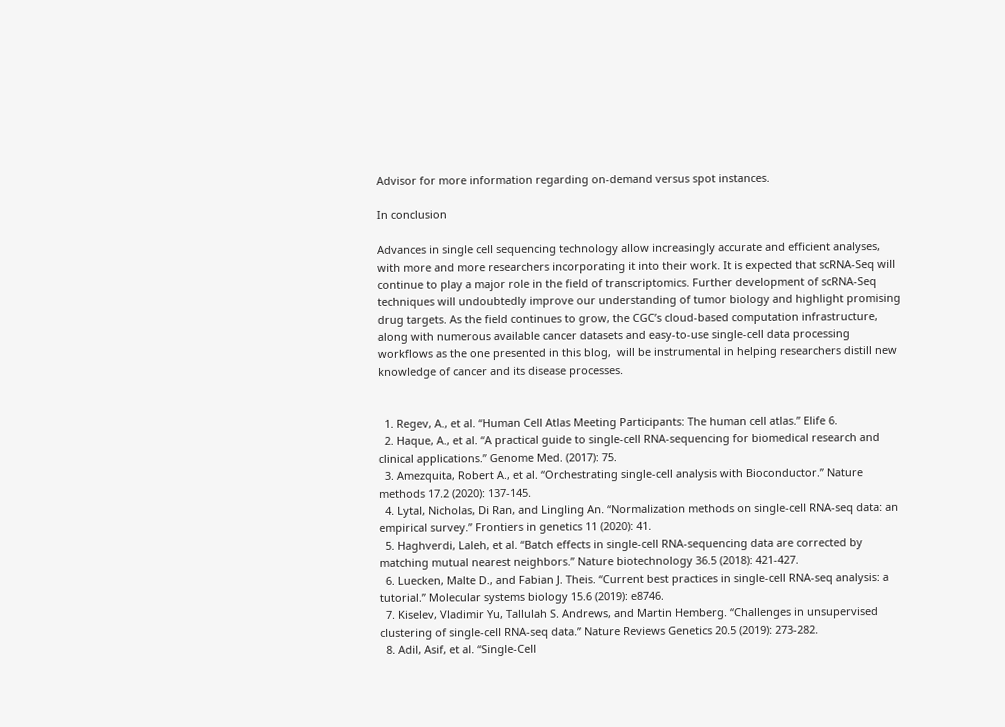Advisor for more information regarding on-demand versus spot instances.

In conclusion

Advances in single cell sequencing technology allow increasingly accurate and efficient analyses, with more and more researchers incorporating it into their work. It is expected that scRNA-Seq will continue to play a major role in the field of transcriptomics. Further development of scRNA-Seq techniques will undoubtedly improve our understanding of tumor biology and highlight promising drug targets. As the field continues to grow, the CGC’s cloud-based computation infrastructure, along with numerous available cancer datasets and easy-to-use single-cell data processing workflows as the one presented in this blog,  will be instrumental in helping researchers distill new knowledge of cancer and its disease processes.


  1. Regev, A., et al. “Human Cell Atlas Meeting Participants: The human cell atlas.” Elife 6.
  2. Haque, A., et al. “A practical guide to single-cell RNA-sequencing for biomedical research and clinical applications.” Genome Med. (2017): 75.
  3. Amezquita, Robert A., et al. “Orchestrating single-cell analysis with Bioconductor.” Nature methods 17.2 (2020): 137-145.
  4. Lytal, Nicholas, Di Ran, and Lingling An. “Normalization methods on single-cell RNA-seq data: an empirical survey.” Frontiers in genetics 11 (2020): 41.
  5. Haghverdi, Laleh, et al. “Batch effects in single-cell RNA-sequencing data are corrected by matching mutual nearest neighbors.” Nature biotechnology 36.5 (2018): 421-427.
  6. Luecken, Malte D., and Fabian J. Theis. “Current best practices in single‐cell RNA‐seq analysis: a tutorial.” Molecular systems biology 15.6 (2019): e8746.
  7. Kiselev, Vladimir Yu, Tallulah S. Andrews, and Martin Hemberg. “Challenges in unsupervised clustering of single-cell RNA-seq data.” Nature Reviews Genetics 20.5 (2019): 273-282.
  8. Adil, Asif, et al. “Single-Cell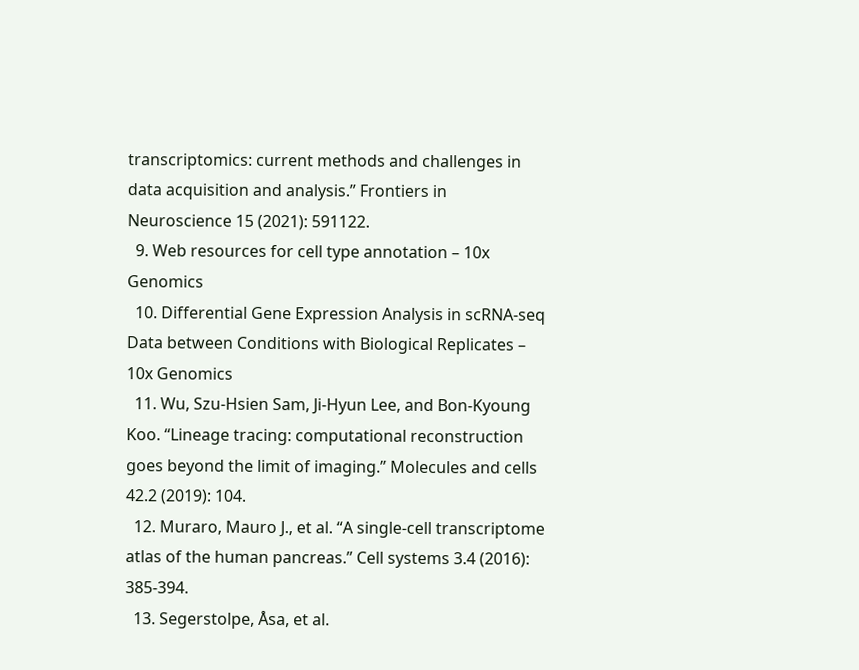transcriptomics: current methods and challenges in data acquisition and analysis.” Frontiers in Neuroscience 15 (2021): 591122.
  9. Web resources for cell type annotation – 10x Genomics
  10. Differential Gene Expression Analysis in scRNA-seq Data between Conditions with Biological Replicates – 10x Genomics
  11. Wu, Szu-Hsien Sam, Ji-Hyun Lee, and Bon-Kyoung Koo. “Lineage tracing: computational reconstruction goes beyond the limit of imaging.” Molecules and cells 42.2 (2019): 104.
  12. Muraro, Mauro J., et al. “A single-cell transcriptome atlas of the human pancreas.” Cell systems 3.4 (2016): 385-394.
  13. Segerstolpe, Åsa, et al.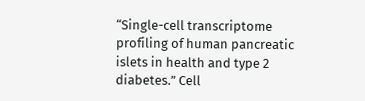“Single-cell transcriptome profiling of human pancreatic islets in health and type 2 diabetes.” Cell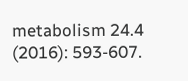metabolism 24.4 (2016): 593-607.